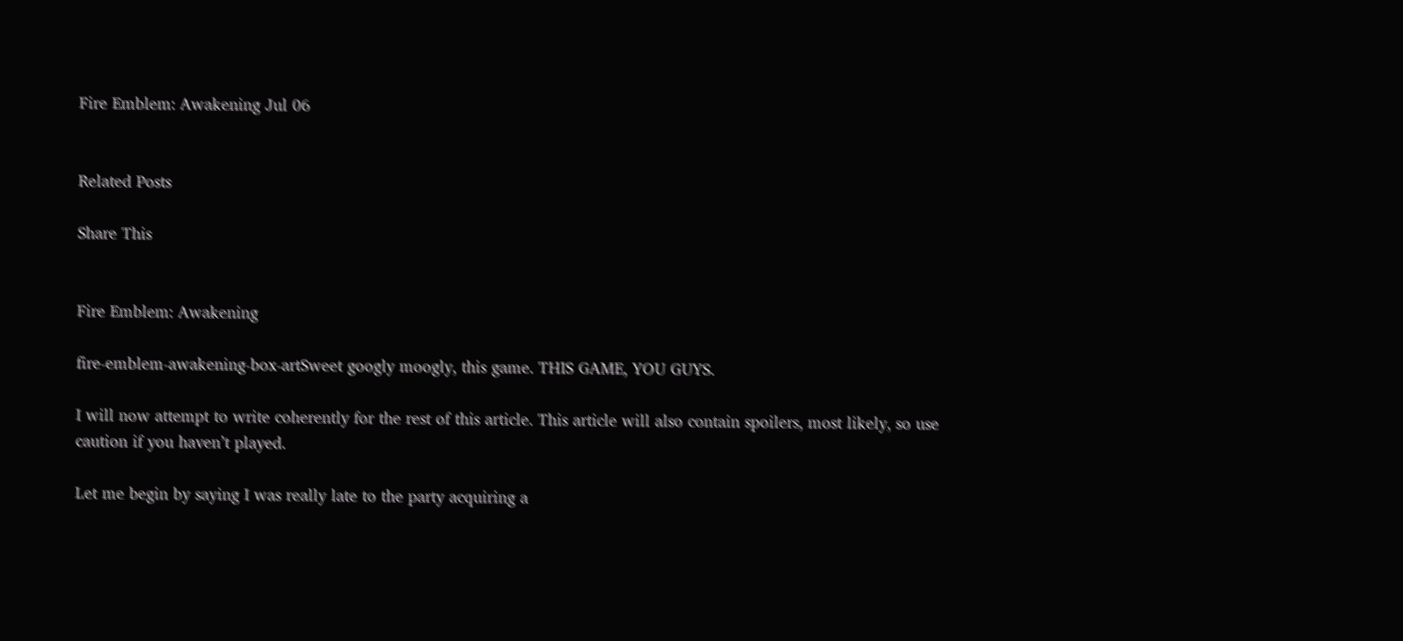Fire Emblem: Awakening Jul 06


Related Posts

Share This


Fire Emblem: Awakening

fire-emblem-awakening-box-artSweet googly moogly, this game. THIS GAME, YOU GUYS.

I will now attempt to write coherently for the rest of this article. This article will also contain spoilers, most likely, so use caution if you haven’t played.

Let me begin by saying I was really late to the party acquiring a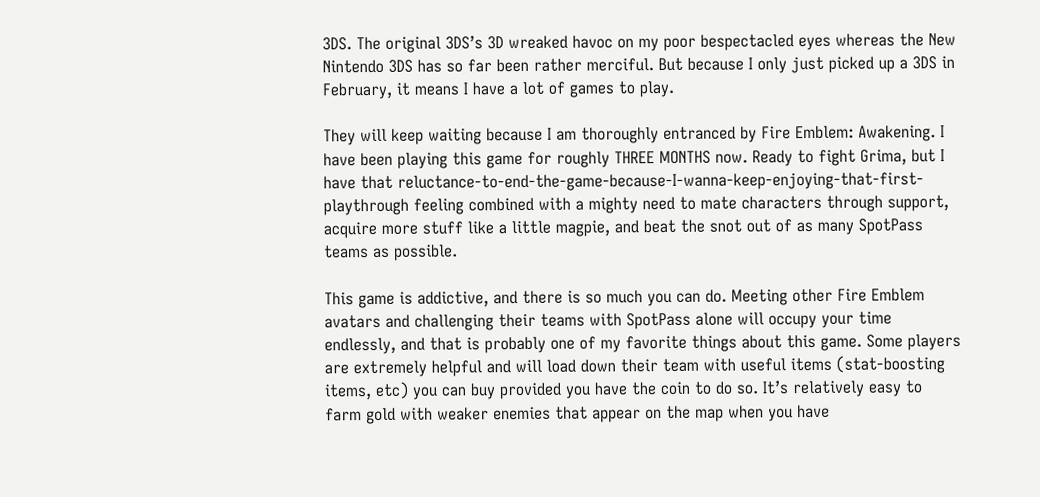3DS. The original 3DS’s 3D wreaked havoc on my poor bespectacled eyes whereas the New Nintendo 3DS has so far been rather merciful. But because I only just picked up a 3DS in February, it means I have a lot of games to play.

They will keep waiting because I am thoroughly entranced by Fire Emblem: Awakening. I have been playing this game for roughly THREE MONTHS now. Ready to fight Grima, but I have that reluctance-to-end-the-game-because-I-wanna-keep-enjoying-that-first-playthrough feeling combined with a mighty need to mate characters through support, acquire more stuff like a little magpie, and beat the snot out of as many SpotPass teams as possible.

This game is addictive, and there is so much you can do. Meeting other Fire Emblem avatars and challenging their teams with SpotPass alone will occupy your time endlessly, and that is probably one of my favorite things about this game. Some players are extremely helpful and will load down their team with useful items (stat-boosting items, etc) you can buy provided you have the coin to do so. It’s relatively easy to farm gold with weaker enemies that appear on the map when you have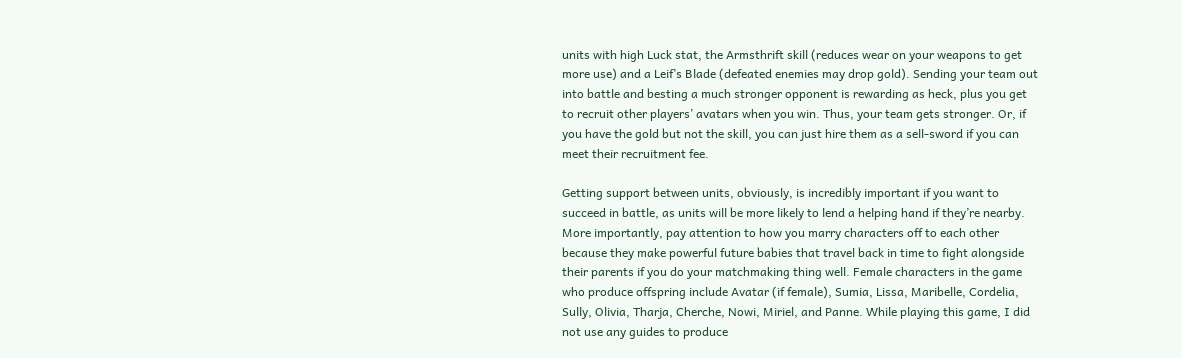units with high Luck stat, the Armsthrift skill (reduces wear on your weapons to get more use) and a Leif’s Blade (defeated enemies may drop gold). Sending your team out into battle and besting a much stronger opponent is rewarding as heck, plus you get to recruit other players’ avatars when you win. Thus, your team gets stronger. Or, if you have the gold but not the skill, you can just hire them as a sell-sword if you can meet their recruitment fee.

Getting support between units, obviously, is incredibly important if you want to succeed in battle, as units will be more likely to lend a helping hand if they’re nearby. More importantly, pay attention to how you marry characters off to each other because they make powerful future babies that travel back in time to fight alongside their parents if you do your matchmaking thing well. Female characters in the game who produce offspring include Avatar (if female), Sumia, Lissa, Maribelle, Cordelia, Sully, Olivia, Tharja, Cherche, Nowi, Miriel, and Panne. While playing this game, I did not use any guides to produce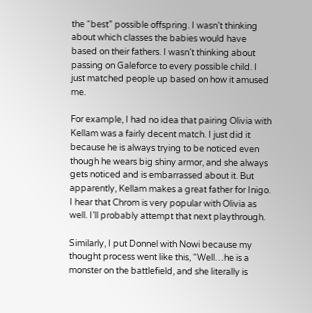the “best” possible offspring. I wasn’t thinking about which classes the babies would have based on their fathers. I wasn’t thinking about passing on Galeforce to every possible child. I just matched people up based on how it amused me.

For example, I had no idea that pairing Olivia with Kellam was a fairly decent match. I just did it because he is always trying to be noticed even though he wears big shiny armor, and she always gets noticed and is embarrassed about it. But apparently, Kellam makes a great father for Inigo. I hear that Chrom is very popular with Olivia as well. I’ll probably attempt that next playthrough.

Similarly, I put Donnel with Nowi because my thought process went like this, “Well…he is a monster on the battlefield, and she literally is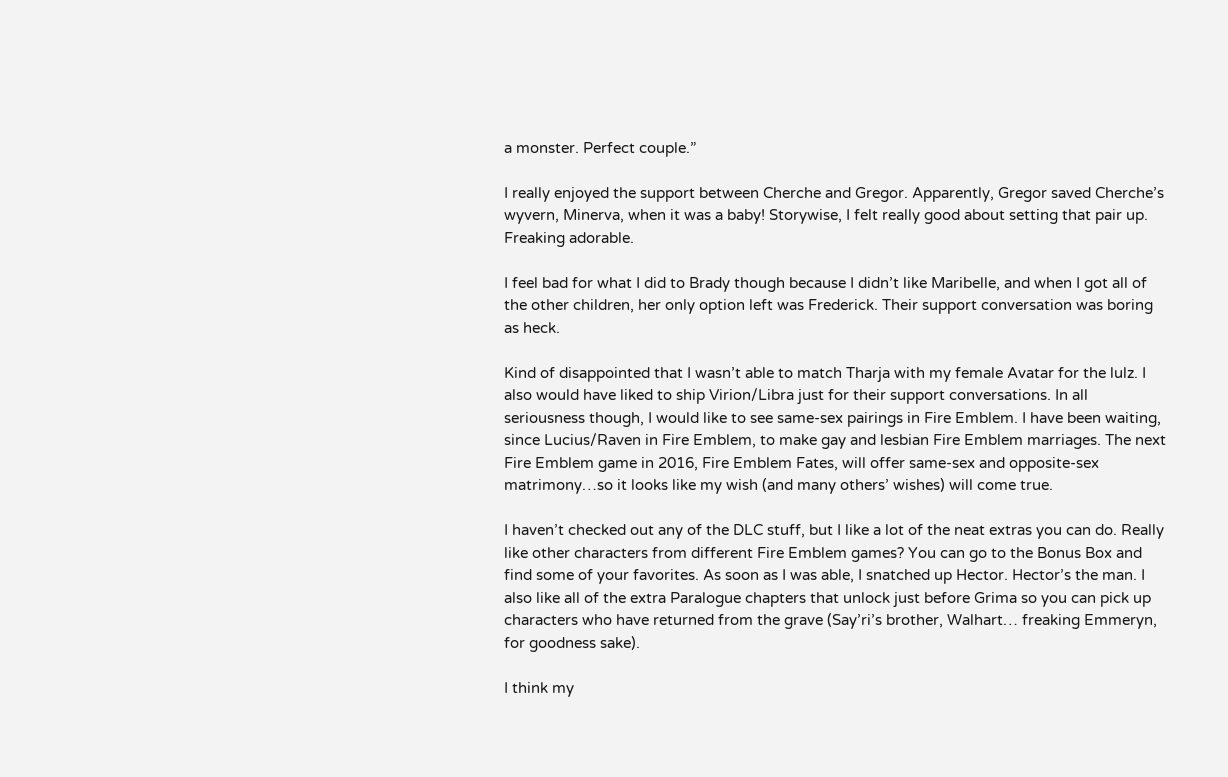a monster. Perfect couple.”

I really enjoyed the support between Cherche and Gregor. Apparently, Gregor saved Cherche’s wyvern, Minerva, when it was a baby! Storywise, I felt really good about setting that pair up. Freaking adorable.

I feel bad for what I did to Brady though because I didn’t like Maribelle, and when I got all of the other children, her only option left was Frederick. Their support conversation was boring as heck.

Kind of disappointed that I wasn’t able to match Tharja with my female Avatar for the lulz. I also would have liked to ship Virion/Libra just for their support conversations. In all seriousness though, I would like to see same-sex pairings in Fire Emblem. I have been waiting, since Lucius/Raven in Fire Emblem, to make gay and lesbian Fire Emblem marriages. The next Fire Emblem game in 2016, Fire Emblem Fates, will offer same-sex and opposite-sex matrimony…so it looks like my wish (and many others’ wishes) will come true.

I haven’t checked out any of the DLC stuff, but I like a lot of the neat extras you can do. Really like other characters from different Fire Emblem games? You can go to the Bonus Box and find some of your favorites. As soon as I was able, I snatched up Hector. Hector’s the man. I also like all of the extra Paralogue chapters that unlock just before Grima so you can pick up characters who have returned from the grave (Say’ri’s brother, Walhart… freaking Emmeryn, for goodness sake).

I think my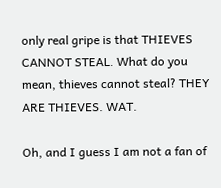only real gripe is that THIEVES CANNOT STEAL. What do you mean, thieves cannot steal? THEY ARE THIEVES. WAT.

Oh, and I guess I am not a fan of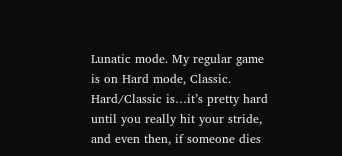Lunatic mode. My regular game is on Hard mode, Classic. Hard/Classic is…it’s pretty hard until you really hit your stride, and even then, if someone dies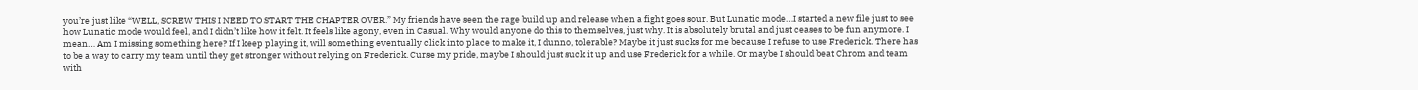you’re just like “WELL, SCREW THIS I NEED TO START THE CHAPTER OVER.” My friends have seen the rage build up and release when a fight goes sour. But Lunatic mode…I started a new file just to see how Lunatic mode would feel, and I didn’t like how it felt. It feels like agony, even in Casual. Why would anyone do this to themselves, just why. It is absolutely brutal and just ceases to be fun anymore. I mean… Am I missing something here? If I keep playing it, will something eventually click into place to make it, I dunno, tolerable? Maybe it just sucks for me because I refuse to use Frederick. There has to be a way to carry my team until they get stronger without relying on Frederick. Curse my pride, maybe I should just suck it up and use Frederick for a while. Or maybe I should beat Chrom and team with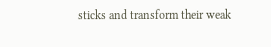sticks and transform their weak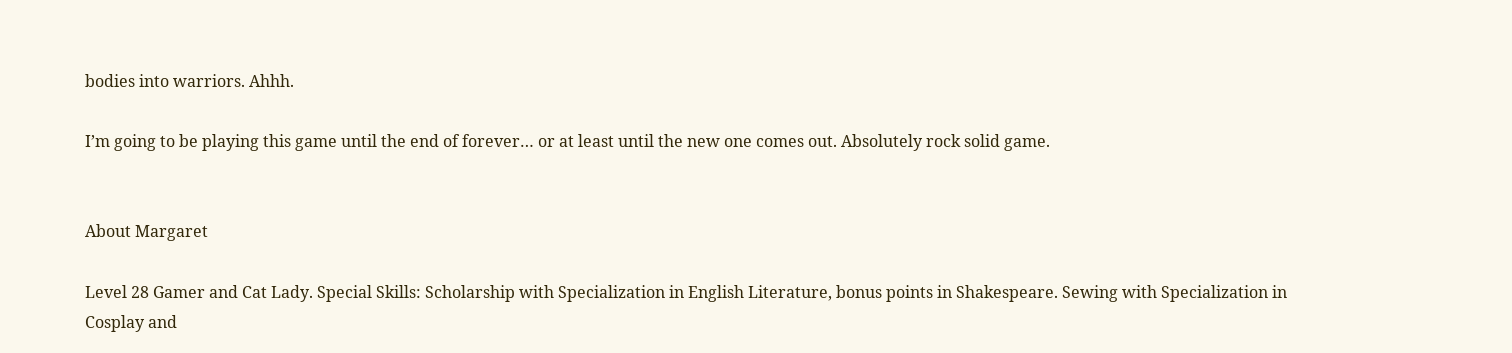bodies into warriors. Ahhh.

I’m going to be playing this game until the end of forever… or at least until the new one comes out. Absolutely rock solid game.


About Margaret

Level 28 Gamer and Cat Lady. Special Skills: Scholarship with Specialization in English Literature, bonus points in Shakespeare. Sewing with Specialization in Cosplay and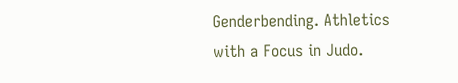Genderbending. Athletics with a Focus in Judo.